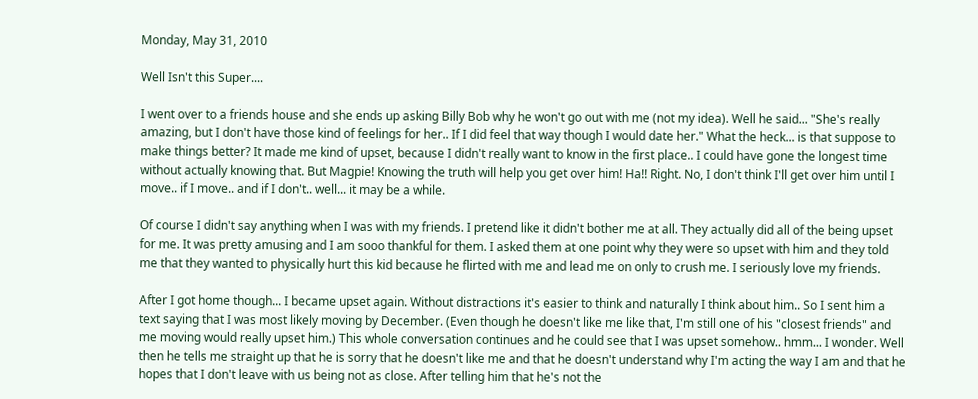Monday, May 31, 2010

Well Isn't this Super....

I went over to a friends house and she ends up asking Billy Bob why he won't go out with me (not my idea). Well he said... "She's really amazing, but I don't have those kind of feelings for her.. If I did feel that way though I would date her." What the heck... is that suppose to make things better? It made me kind of upset, because I didn't really want to know in the first place.. I could have gone the longest time without actually knowing that. But Magpie! Knowing the truth will help you get over him! Ha!! Right. No, I don't think I'll get over him until I move.. if I move.. and if I don't.. well... it may be a while.

Of course I didn't say anything when I was with my friends. I pretend like it didn't bother me at all. They actually did all of the being upset for me. It was pretty amusing and I am sooo thankful for them. I asked them at one point why they were so upset with him and they told me that they wanted to physically hurt this kid because he flirted with me and lead me on only to crush me. I seriously love my friends.

After I got home though... I became upset again. Without distractions it's easier to think and naturally I think about him.. So I sent him a text saying that I was most likely moving by December. (Even though he doesn't like me like that, I'm still one of his "closest friends" and me moving would really upset him.) This whole conversation continues and he could see that I was upset somehow.. hmm... I wonder. Well then he tells me straight up that he is sorry that he doesn't like me and that he doesn't understand why I'm acting the way I am and that he hopes that I don't leave with us being not as close. After telling him that he's not the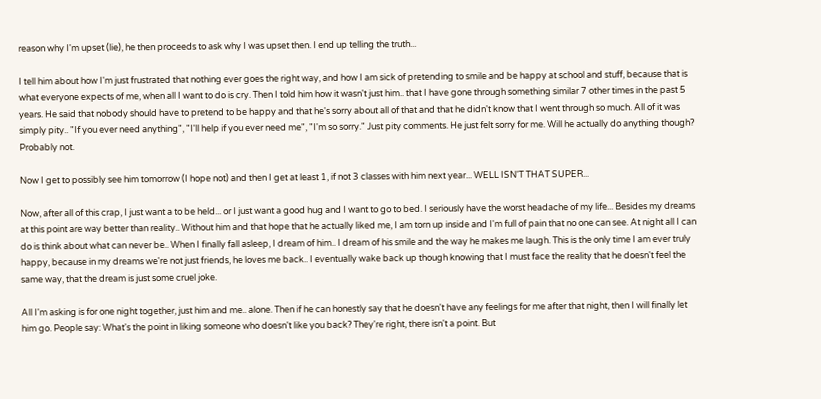reason why I'm upset (lie), he then proceeds to ask why I was upset then. I end up telling the truth...

I tell him about how I'm just frustrated that nothing ever goes the right way, and how I am sick of pretending to smile and be happy at school and stuff, because that is what everyone expects of me, when all I want to do is cry. Then I told him how it wasn't just him.. that I have gone through something similar 7 other times in the past 5 years. He said that nobody should have to pretend to be happy and that he's sorry about all of that and that he didn't know that I went through so much. All of it was simply pity.. "If you ever need anything", "I'll help if you ever need me", "I'm so sorry." Just pity comments. He just felt sorry for me. Will he actually do anything though? Probably not.

Now I get to possibly see him tomorrow (I hope not) and then I get at least 1, if not 3 classes with him next year... WELL ISN'T THAT SUPER...

Now, after all of this crap, I just want a to be held... or I just want a good hug and I want to go to bed. I seriously have the worst headache of my life... Besides my dreams at this point are way better than reality.. Without him and that hope that he actually liked me, I am torn up inside and I'm full of pain that no one can see. At night all I can do is think about what can never be.. When I finally fall asleep, I dream of him.. I dream of his smile and the way he makes me laugh. This is the only time I am ever truly happy, because in my dreams we're not just friends, he loves me back.. I eventually wake back up though knowing that I must face the reality that he doesn't feel the same way, that the dream is just some cruel joke.

All I'm asking is for one night together, just him and me.. alone. Then if he can honestly say that he doesn't have any feelings for me after that night, then I will finally let him go. People say: What's the point in liking someone who doesn't like you back? They're right, there isn't a point. But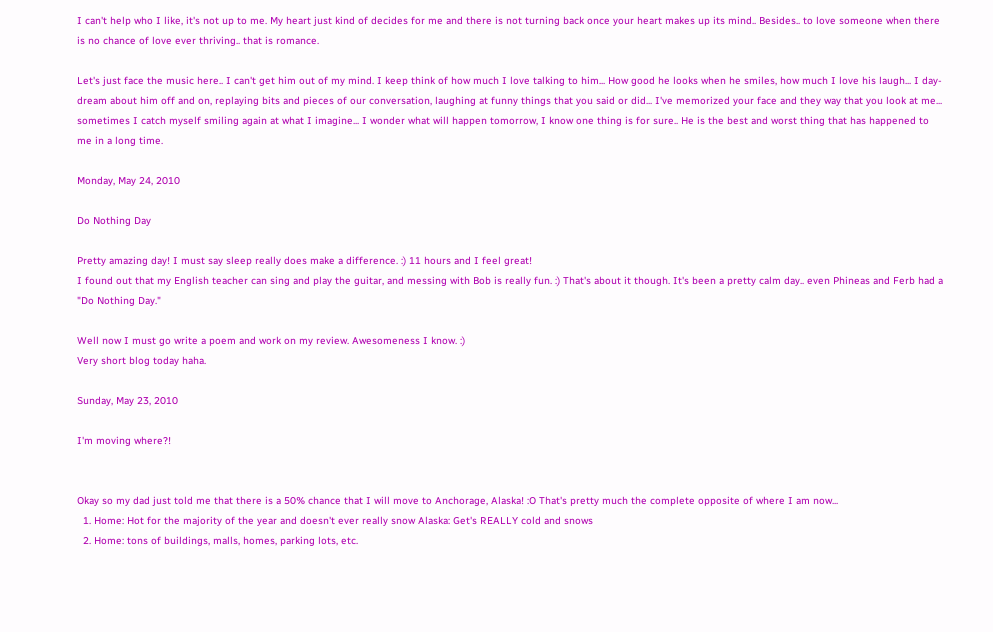I can't help who I like, it's not up to me. My heart just kind of decides for me and there is not turning back once your heart makes up its mind.. Besides.. to love someone when there is no chance of love ever thriving.. that is romance.

Let's just face the music here.. I can't get him out of my mind. I keep think of how much I love talking to him... How good he looks when he smiles, how much I love his laugh... I day-dream about him off and on, replaying bits and pieces of our conversation, laughing at funny things that you said or did... I've memorized your face and they way that you look at me... sometimes I catch myself smiling again at what I imagine... I wonder what will happen tomorrow, I know one thing is for sure.. He is the best and worst thing that has happened to me in a long time.

Monday, May 24, 2010

Do Nothing Day

Pretty amazing day! I must say sleep really does make a difference. :) 11 hours and I feel great!
I found out that my English teacher can sing and play the guitar, and messing with Bob is really fun. :) That's about it though. It's been a pretty calm day.. even Phineas and Ferb had a "Do Nothing Day."

Well now I must go write a poem and work on my review. Awesomeness I know. :)
Very short blog today haha.

Sunday, May 23, 2010

I'm moving where?!


Okay so my dad just told me that there is a 50% chance that I will move to Anchorage, Alaska! :O That's pretty much the complete opposite of where I am now...
  1. Home: Hot for the majority of the year and doesn't ever really snow Alaska: Get's REALLY cold and snows
  2. Home: tons of buildings, malls, homes, parking lots, etc.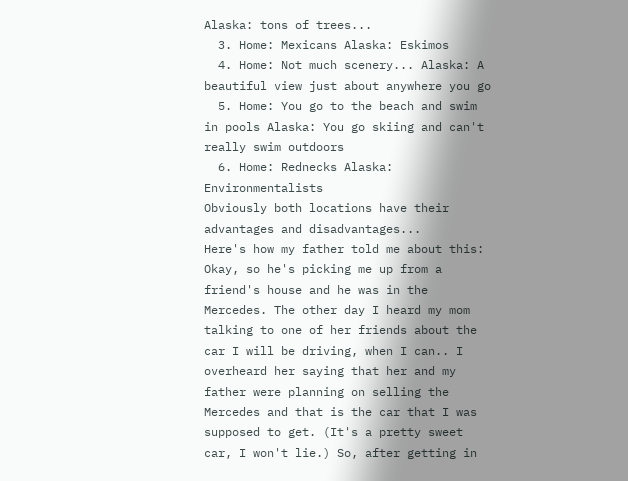Alaska: tons of trees...
  3. Home: Mexicans Alaska: Eskimos
  4. Home: Not much scenery... Alaska: A beautiful view just about anywhere you go
  5. Home: You go to the beach and swim in pools Alaska: You go skiing and can't really swim outdoors
  6. Home: Rednecks Alaska: Environmentalists
Obviously both locations have their advantages and disadvantages...
Here's how my father told me about this:
Okay, so he's picking me up from a friend's house and he was in the Mercedes. The other day I heard my mom talking to one of her friends about the car I will be driving, when I can.. I overheard her saying that her and my father were planning on selling the Mercedes and that is the car that I was supposed to get. (It's a pretty sweet car, I won't lie.) So, after getting in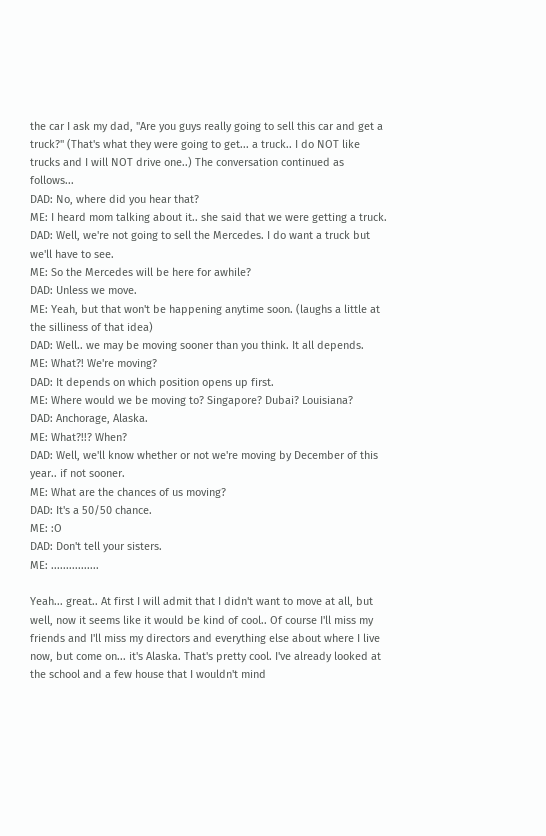the car I ask my dad, "Are you guys really going to sell this car and get a truck?" (That's what they were going to get... a truck.. I do NOT like trucks and I will NOT drive one..) The conversation continued as follows...
DAD: No, where did you hear that?
ME: I heard mom talking about it.. she said that we were getting a truck.
DAD: Well, we're not going to sell the Mercedes. I do want a truck but we'll have to see.
ME: So the Mercedes will be here for awhile?
DAD: Unless we move.
ME: Yeah, but that won't be happening anytime soon. (laughs a little at the silliness of that idea)
DAD: Well.. we may be moving sooner than you think. It all depends.
ME: What?! We're moving?
DAD: It depends on which position opens up first.
ME: Where would we be moving to? Singapore? Dubai? Louisiana?
DAD: Anchorage, Alaska.
ME: What?!!? When?
DAD: Well, we'll know whether or not we're moving by December of this year.. if not sooner.
ME: What are the chances of us moving?
DAD: It's a 50/50 chance.
ME: :O
DAD: Don't tell your sisters.
ME: ................

Yeah... great.. At first I will admit that I didn't want to move at all, but well, now it seems like it would be kind of cool.. Of course I'll miss my friends and I'll miss my directors and everything else about where I live now, but come on... it's Alaska. That's pretty cool. I've already looked at the school and a few house that I wouldn't mind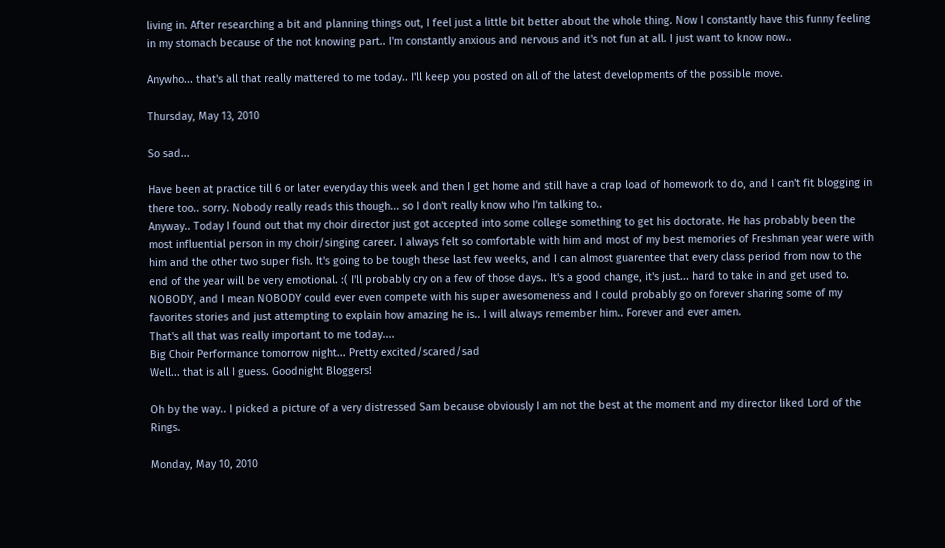living in. After researching a bit and planning things out, I feel just a little bit better about the whole thing. Now I constantly have this funny feeling in my stomach because of the not knowing part.. I'm constantly anxious and nervous and it's not fun at all. I just want to know now..

Anywho... that's all that really mattered to me today.. I'll keep you posted on all of the latest developments of the possible move.

Thursday, May 13, 2010

So sad...

Have been at practice till 6 or later everyday this week and then I get home and still have a crap load of homework to do, and I can't fit blogging in there too.. sorry. Nobody really reads this though... so I don't really know who I'm talking to..
Anyway.. Today I found out that my choir director just got accepted into some college something to get his doctorate. He has probably been the most influential person in my choir/singing career. I always felt so comfortable with him and most of my best memories of Freshman year were with him and the other two super fish. It's going to be tough these last few weeks, and I can almost guarentee that every class period from now to the end of the year will be very emotional. :( I'll probably cry on a few of those days.. It's a good change, it's just... hard to take in and get used to. NOBODY, and I mean NOBODY could ever even compete with his super awesomeness and I could probably go on forever sharing some of my favorites stories and just attempting to explain how amazing he is.. I will always remember him.. Forever and ever amen.
That's all that was really important to me today....
Big Choir Performance tomorrow night... Pretty excited/scared/sad
Well... that is all I guess. Goodnight Bloggers!

Oh by the way.. I picked a picture of a very distressed Sam because obviously I am not the best at the moment and my director liked Lord of the Rings.

Monday, May 10, 2010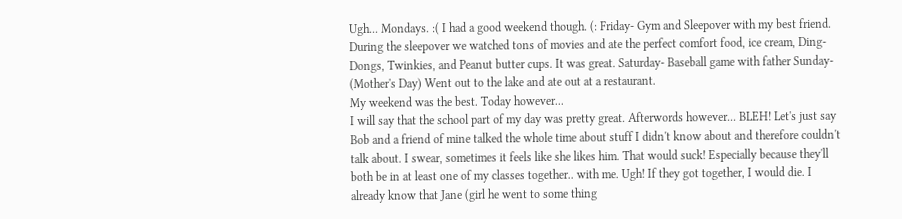Ugh... Mondays. :( I had a good weekend though. (: Friday- Gym and Sleepover with my best friend. During the sleepover we watched tons of movies and ate the perfect comfort food, ice cream, Ding-Dongs, Twinkies, and Peanut butter cups. It was great. Saturday- Baseball game with father Sunday- (Mother's Day) Went out to the lake and ate out at a restaurant.
My weekend was the best. Today however...
I will say that the school part of my day was pretty great. Afterwords however... BLEH! Let's just say Bob and a friend of mine talked the whole time about stuff I didn't know about and therefore couldn't talk about. I swear, sometimes it feels like she likes him. That would suck! Especially because they'll both be in at least one of my classes together.. with me. Ugh! If they got together, I would die. I already know that Jane (girl he went to some thing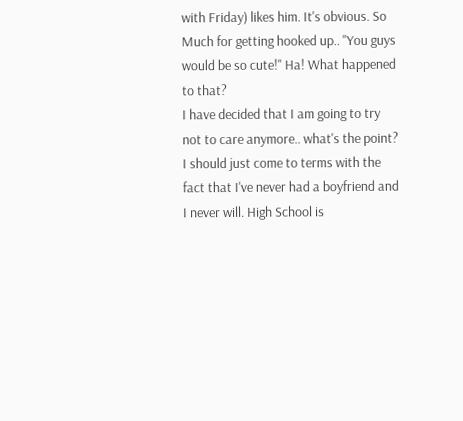with Friday) likes him. It's obvious. So Much for getting hooked up.. "You guys would be so cute!" Ha! What happened to that?
I have decided that I am going to try not to care anymore.. what's the point? I should just come to terms with the fact that I've never had a boyfriend and I never will. High School is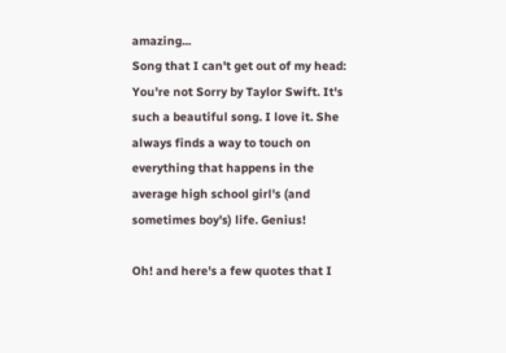amazing...
Song that I can't get out of my head: You're not Sorry by Taylor Swift. It's such a beautiful song. I love it. She always finds a way to touch on everything that happens in the average high school girl's (and sometimes boy's) life. Genius!

Oh! and here's a few quotes that I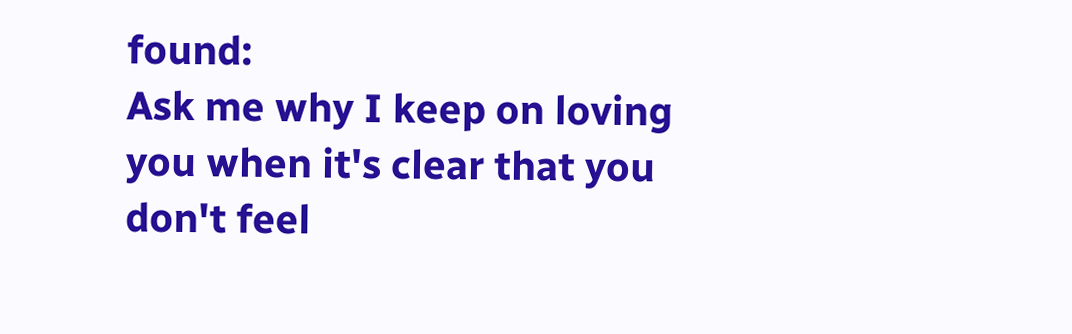found:
Ask me why I keep on loving you when it's clear that you don't feel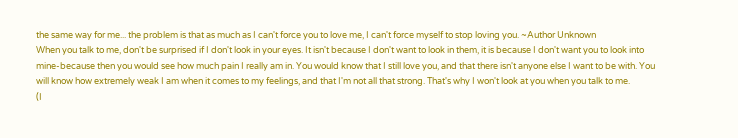the same way for me... the problem is that as much as I can't force you to love me, I can't force myself to stop loving you. ~Author Unknown
When you talk to me, don't be surprised if I don't look in your eyes. It isn't because I don't want to look in them, it is because I don't want you to look into mine-because then you would see how much pain I really am in. You would know that I still love you, and that there isn't anyone else I want to be with. You will know how extremely weak I am when it comes to my feelings, and that I'm not all that strong. That's why I won't look at you when you talk to me.
(I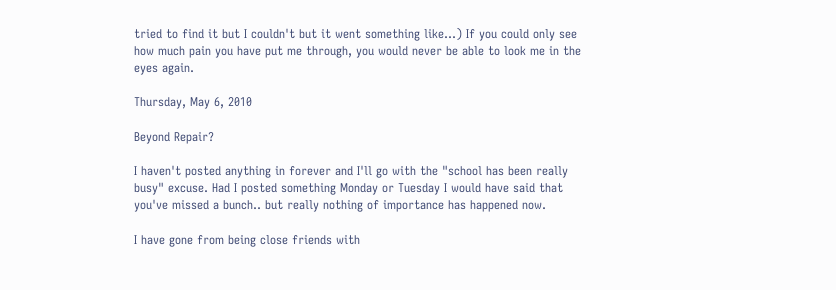tried to find it but I couldn't but it went something like...) If you could only see how much pain you have put me through, you would never be able to look me in the eyes again.

Thursday, May 6, 2010

Beyond Repair?

I haven't posted anything in forever and I'll go with the "school has been really busy" excuse. Had I posted something Monday or Tuesday I would have said that you've missed a bunch.. but really nothing of importance has happened now.

I have gone from being close friends with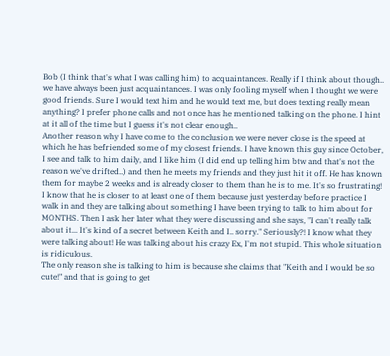Bob (I think that's what I was calling him) to acquaintances. Really if I think about though.. we have always been just acquaintances. I was only fooling myself when I thought we were good friends. Sure I would text him and he would text me, but does texting really mean anything? I prefer phone calls and not once has he mentioned talking on the phone. I hint at it all of the time but I guess it's not clear enough..
Another reason why I have come to the conclusion we were never close is the speed at which he has befriended some of my closest friends. I have known this guy since October, I see and talk to him daily, and I like him (I did end up telling him btw and that's not the reason we've drifted..) and then he meets my friends and they just hit it off. He has known them for maybe 2 weeks and is already closer to them than he is to me. It's so frustrating!
I know that he is closer to at least one of them because just yesterday before practice I walk in and they are talking about something I have been trying to talk to him about for MONTHS. Then I ask her later what they were discussing and she says, "I can't really talk about it... It's kind of a secret between Keith and I.. sorry." Seriously?! I know what they were talking about! He was talking about his crazy Ex, I'm not stupid. This whole situation is ridiculous.
The only reason she is talking to him is because she claims that "Keith and I would be so cute!" and that is going to get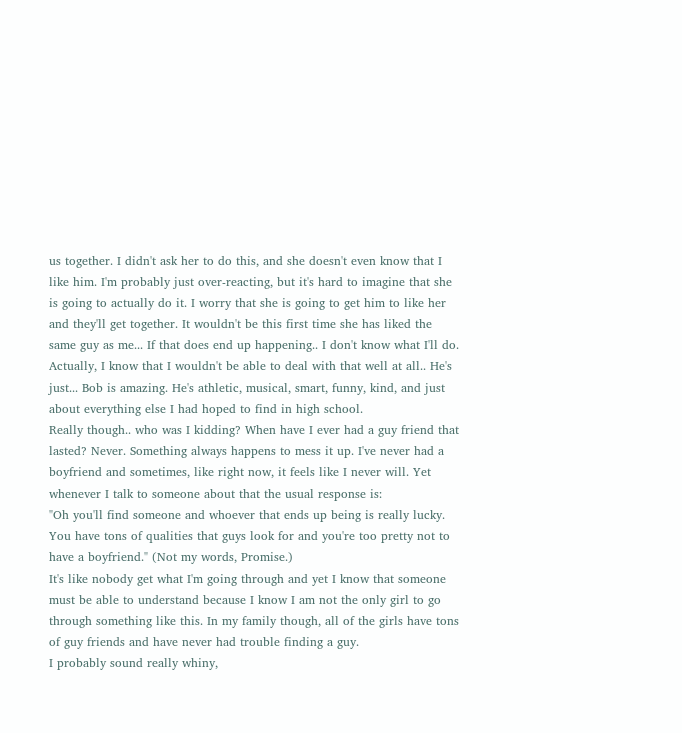us together. I didn't ask her to do this, and she doesn't even know that I like him. I'm probably just over-reacting, but it's hard to imagine that she is going to actually do it. I worry that she is going to get him to like her and they'll get together. It wouldn't be this first time she has liked the same guy as me... If that does end up happening.. I don't know what I'll do. Actually, I know that I wouldn't be able to deal with that well at all.. He's just... Bob is amazing. He's athletic, musical, smart, funny, kind, and just about everything else I had hoped to find in high school.
Really though.. who was I kidding? When have I ever had a guy friend that lasted? Never. Something always happens to mess it up. I've never had a boyfriend and sometimes, like right now, it feels like I never will. Yet whenever I talk to someone about that the usual response is:
"Oh you'll find someone and whoever that ends up being is really lucky. You have tons of qualities that guys look for and you're too pretty not to have a boyfriend." (Not my words, Promise.)
It's like nobody get what I'm going through and yet I know that someone must be able to understand because I know I am not the only girl to go through something like this. In my family though, all of the girls have tons of guy friends and have never had trouble finding a guy.
I probably sound really whiny,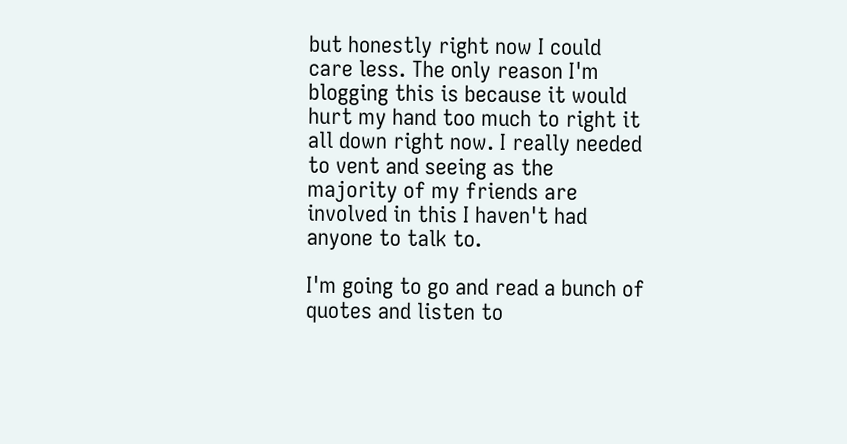but honestly right now I could care less. The only reason I'm blogging this is because it would hurt my hand too much to right it all down right now. I really needed to vent and seeing as the majority of my friends are involved in this I haven't had anyone to talk to.

I'm going to go and read a bunch of quotes and listen to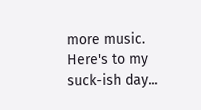more music. Here's to my suck-ish day...